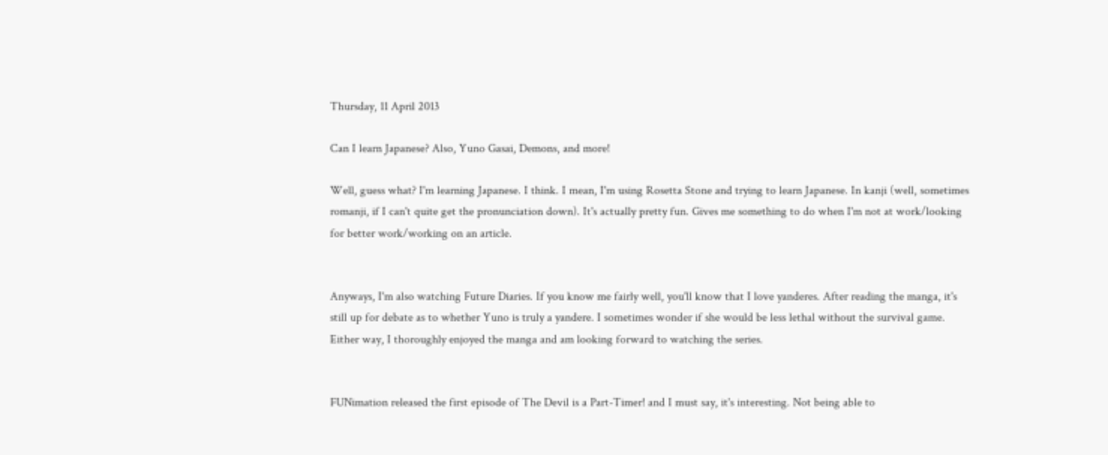Thursday, 11 April 2013

Can I learn Japanese? Also, Yuno Gasai, Demons, and more!

Well, guess what? I'm learning Japanese. I think. I mean, I'm using Rosetta Stone and trying to learn Japanese. In kanji (well, sometimes romanji, if I can't quite get the pronunciation down). It's actually pretty fun. Gives me something to do when I'm not at work/looking for better work/working on an article.


Anyways, I'm also watching Future Diaries. If you know me fairly well, you'll know that I love yanderes. After reading the manga, it's still up for debate as to whether Yuno is truly a yandere. I sometimes wonder if she would be less lethal without the survival game. Either way, I thoroughly enjoyed the manga and am looking forward to watching the series.


FUNimation released the first episode of The Devil is a Part-Timer! and I must say, it's interesting. Not being able to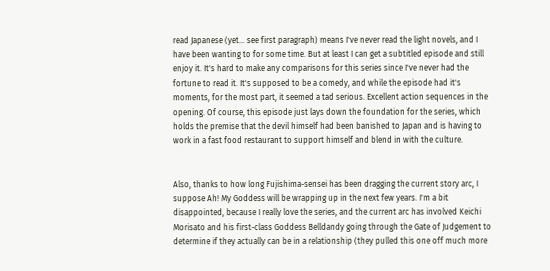read Japanese (yet... see first paragraph) means I've never read the light novels, and I have been wanting to for some time. But at least I can get a subtitled episode and still enjoy it. It's hard to make any comparisons for this series since I've never had the fortune to read it. It's supposed to be a comedy, and while the episode had it's moments, for the most part, it seemed a tad serious. Excellent action sequences in the opening. Of course, this episode just lays down the foundation for the series, which holds the premise that the devil himself had been banished to Japan and is having to work in a fast food restaurant to support himself and blend in with the culture.


Also, thanks to how long Fujishima-sensei has been dragging the current story arc, I suppose Ah! My Goddess will be wrapping up in the next few years. I'm a bit disappointed, because I really love the series, and the current arc has involved Keichi Morisato and his first-class Goddess Belldandy going through the Gate of Judgement to determine if they actually can be in a relationship (they pulled this one off much more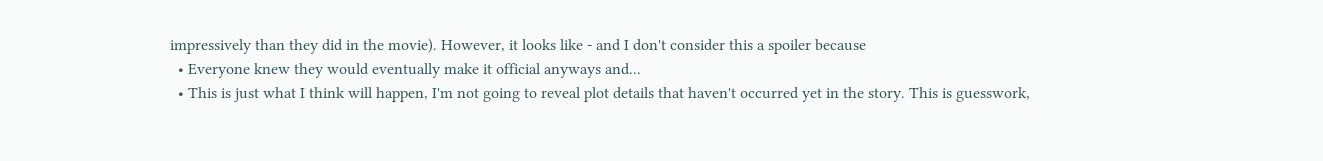impressively than they did in the movie). However, it looks like - and I don't consider this a spoiler because
  • Everyone knew they would eventually make it official anyways and...
  • This is just what I think will happen, I'm not going to reveal plot details that haven't occurred yet in the story. This is guesswork,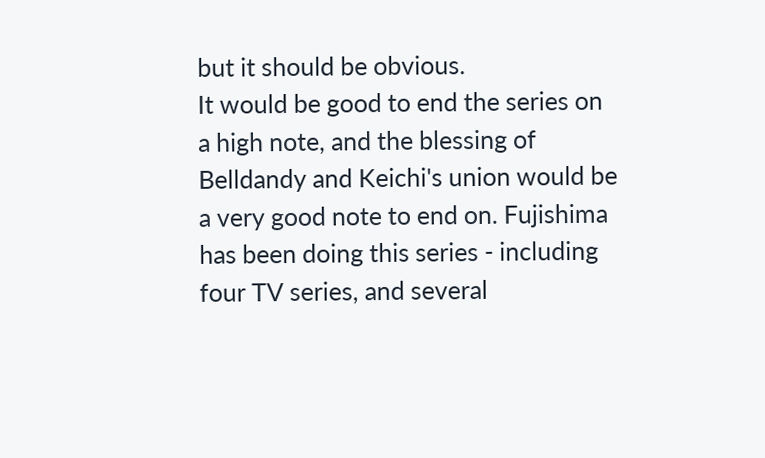but it should be obvious.
It would be good to end the series on a high note, and the blessing of Belldandy and Keichi's union would be a very good note to end on. Fujishima has been doing this series - including four TV series, and several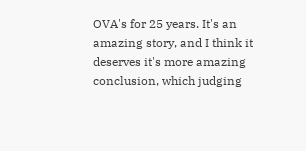OVA's for 25 years. It's an amazing story, and I think it deserves it's more amazing conclusion, which judging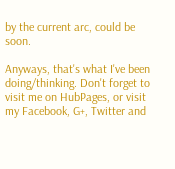by the current arc, could be soon.

Anyways, that's what I've been doing/thinking. Don't forget to visit me on HubPages, or visit my Facebook, G+, Twitter and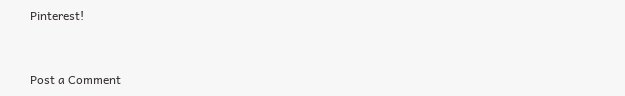Pinterest!


Post a Comment